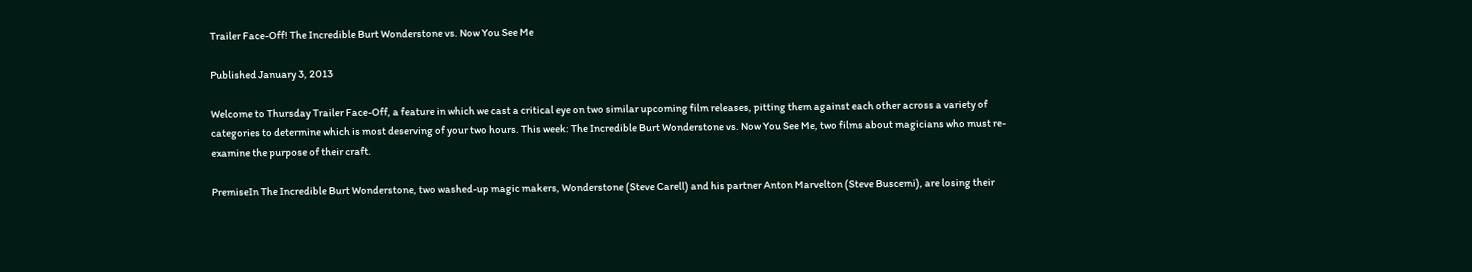Trailer Face-Off! The Incredible Burt Wonderstone vs. Now You See Me

Published January 3, 2013

Welcome to Thursday Trailer Face-Off, a feature in which we cast a critical eye on two similar upcoming film releases, pitting them against each other across a variety of categories to determine which is most deserving of your two hours. This week: The Incredible Burt Wonderstone vs. Now You See Me, two films about magicians who must re-examine the purpose of their craft.

PremiseIn The Incredible Burt Wonderstone, two washed-up magic makers, Wonderstone (Steve Carell) and his partner Anton Marvelton (Steve Buscemi), are losing their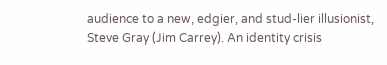audience to a new, edgier, and stud-lier illusionist, Steve Gray (Jim Carrey). An identity crisis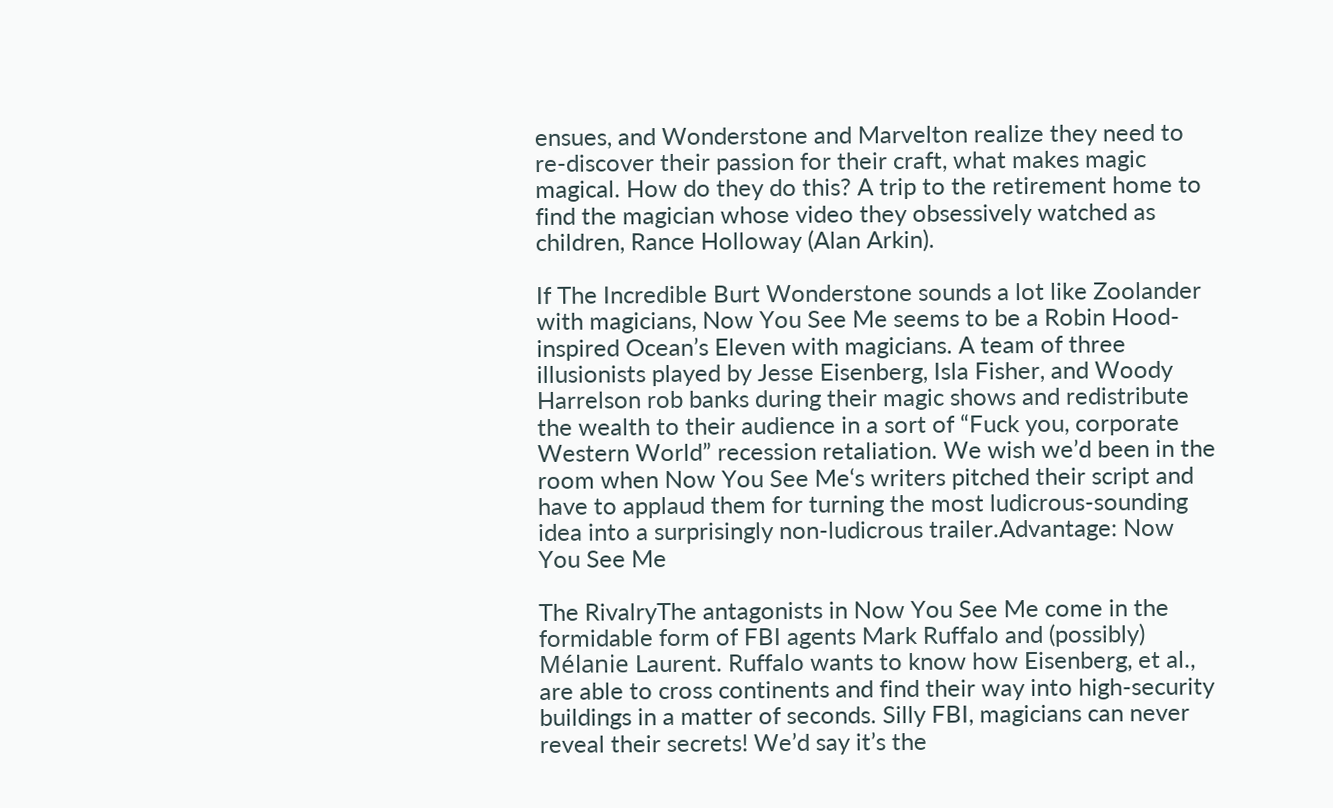ensues, and Wonderstone and Marvelton realize they need to re-discover their passion for their craft, what makes magic magical. How do they do this? A trip to the retirement home to find the magician whose video they obsessively watched as children, Rance Holloway (Alan Arkin).

If The Incredible Burt Wonderstone sounds a lot like Zoolander with magicians, Now You See Me seems to be a Robin Hood-inspired Ocean’s Eleven with magicians. A team of three illusionists played by Jesse Eisenberg, Isla Fisher, and Woody Harrelson rob banks during their magic shows and redistribute the wealth to their audience in a sort of “Fuck you, corporate Western World” recession retaliation. We wish we’d been in the room when Now You See Me‘s writers pitched their script and have to applaud them for turning the most ludicrous-sounding idea into a surprisingly non-ludicrous trailer.Advantage: Now You See Me

The RivalryThe antagonists in Now You See Me come in the formidable form of FBI agents Mark Ruffalo and (possibly) Mélanie Laurent. Ruffalo wants to know how Eisenberg, et al., are able to cross continents and find their way into high-security buildings in a matter of seconds. Silly FBI, magicians can never reveal their secrets! We’d say it’s the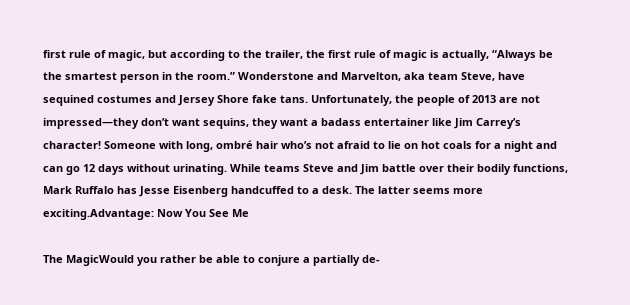first rule of magic, but according to the trailer, the first rule of magic is actually, “Always be the smartest person in the room.” Wonderstone and Marvelton, aka team Steve, have sequined costumes and Jersey Shore fake tans. Unfortunately, the people of 2013 are not impressed—they don’t want sequins, they want a badass entertainer like Jim Carrey’s character! Someone with long, ombré hair who’s not afraid to lie on hot coals for a night and can go 12 days without urinating. While teams Steve and Jim battle over their bodily functions, Mark Ruffalo has Jesse Eisenberg handcuffed to a desk. The latter seems more exciting.Advantage: Now You See Me

The MagicWould you rather be able to conjure a partially de-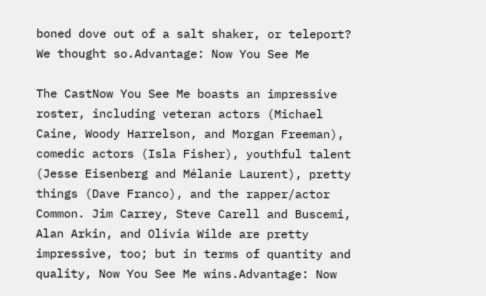boned dove out of a salt shaker, or teleport? We thought so.Advantage: Now You See Me

The CastNow You See Me boasts an impressive roster, including veteran actors (Michael Caine, Woody Harrelson, and Morgan Freeman), comedic actors (Isla Fisher), youthful talent (Jesse Eisenberg and Mélanie Laurent), pretty things (Dave Franco), and the rapper/actor Common. Jim Carrey, Steve Carell and Buscemi, Alan Arkin, and Olivia Wilde are pretty impressive, too; but in terms of quantity and quality, Now You See Me wins.Advantage: Now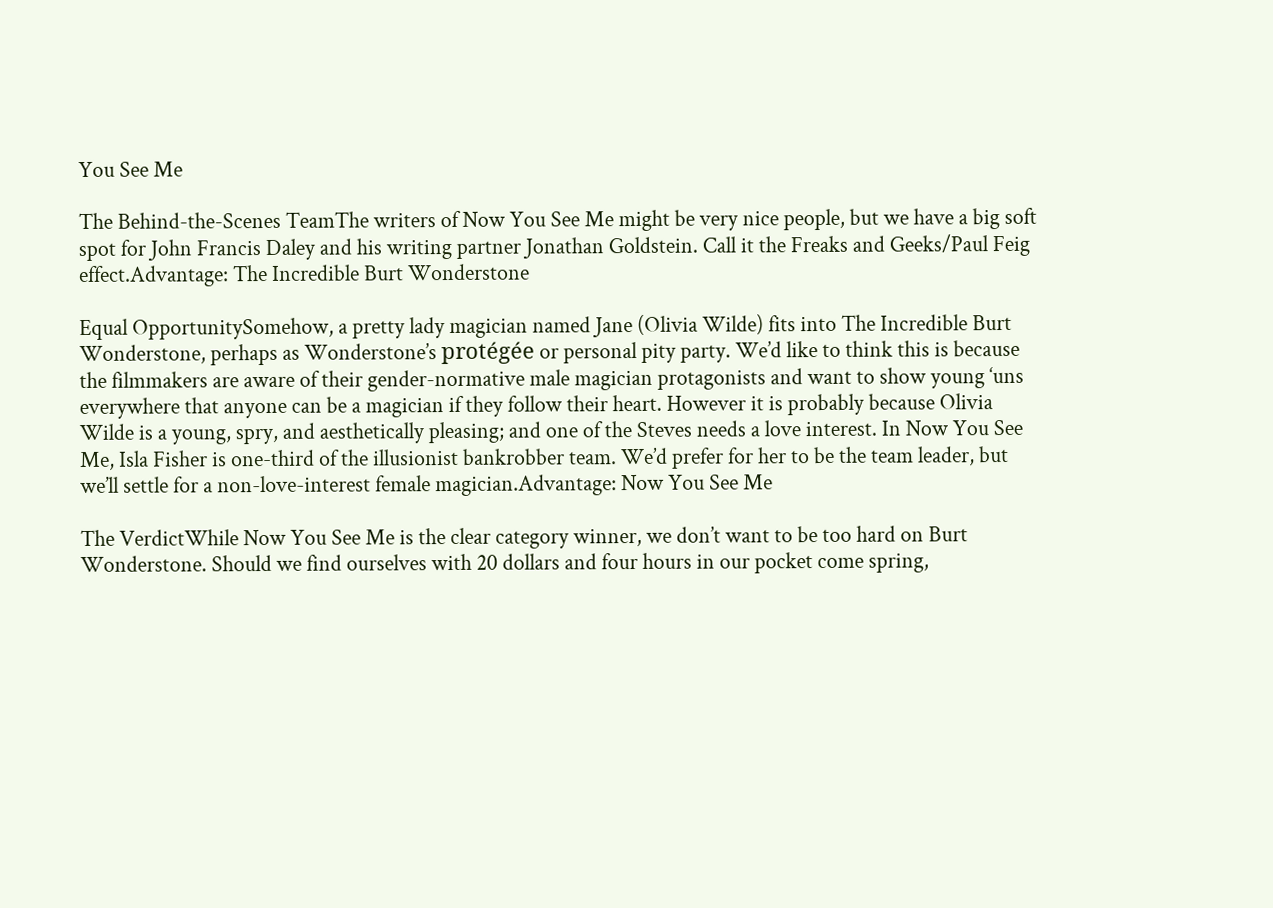You See Me

The Behind-the-Scenes TeamThe writers of Now You See Me might be very nice people, but we have a big soft spot for John Francis Daley and his writing partner Jonathan Goldstein. Call it the Freaks and Geeks/Paul Feig effect.Advantage: The Incredible Burt Wonderstone

Equal OpportunitySomehow, a pretty lady magician named Jane (Olivia Wilde) fits into The Incredible Burt Wonderstone, perhaps as Wonderstone’s protégée or personal pity party. We’d like to think this is because the filmmakers are aware of their gender-normative male magician protagonists and want to show young ‘uns everywhere that anyone can be a magician if they follow their heart. However it is probably because Olivia Wilde is a young, spry, and aesthetically pleasing; and one of the Steves needs a love interest. In Now You See Me, Isla Fisher is one-third of the illusionist bankrobber team. We’d prefer for her to be the team leader, but we’ll settle for a non-love-interest female magician.Advantage: Now You See Me

The VerdictWhile Now You See Me is the clear category winner, we don’t want to be too hard on Burt Wonderstone. Should we find ourselves with 20 dollars and four hours in our pocket come spring,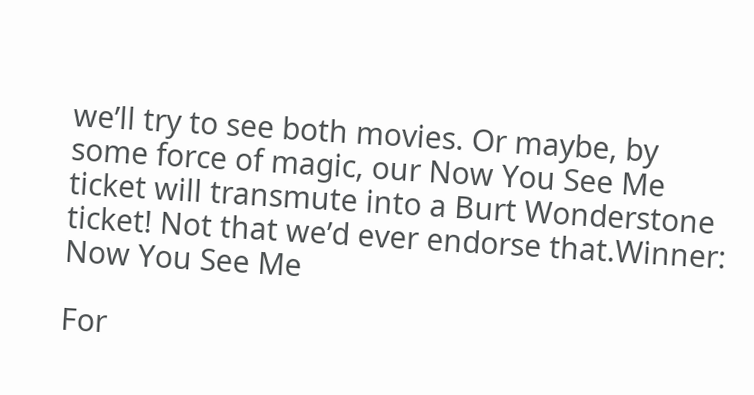we’ll try to see both movies. Or maybe, by some force of magic, our Now You See Me ticket will transmute into a Burt Wonderstone ticket! Not that we’d ever endorse that.Winner: Now You See Me

For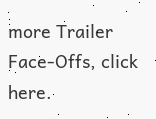more Trailer Face-Offs, click here.